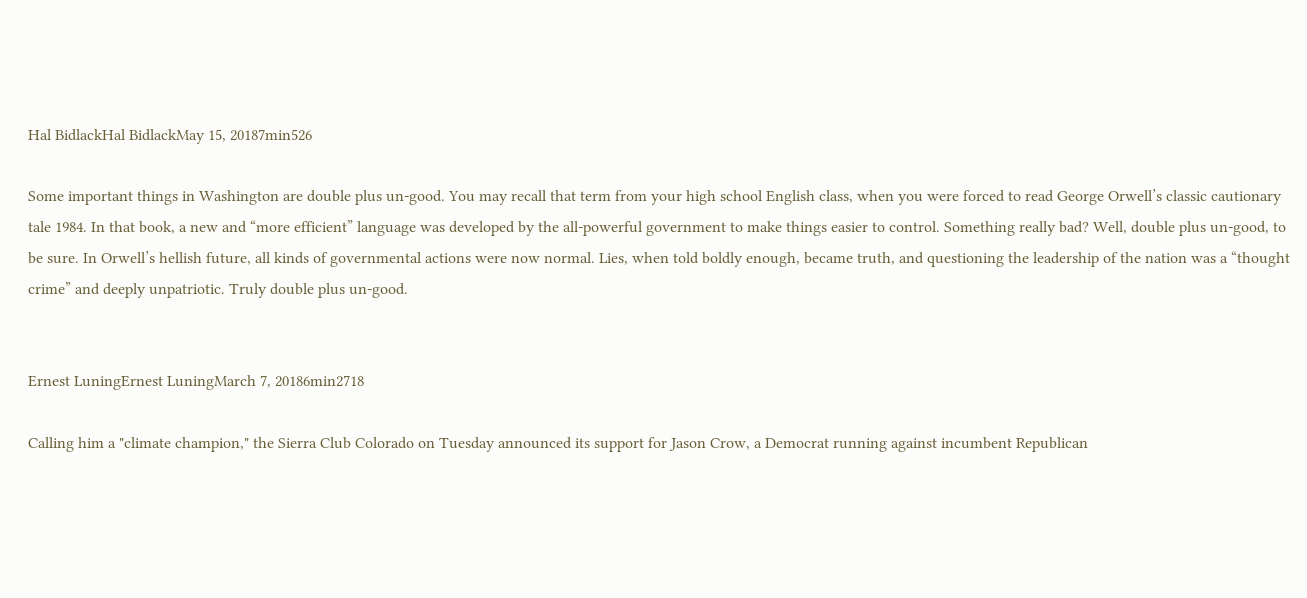Hal BidlackHal BidlackMay 15, 20187min526

Some important things in Washington are double plus un-good. You may recall that term from your high school English class, when you were forced to read George Orwell’s classic cautionary tale 1984. In that book, a new and “more efficient” language was developed by the all-powerful government to make things easier to control. Something really bad? Well, double plus un-good, to be sure. In Orwell’s hellish future, all kinds of governmental actions were now normal. Lies, when told boldly enough, became truth, and questioning the leadership of the nation was a “thought crime” and deeply unpatriotic. Truly double plus un-good.


Ernest LuningErnest LuningMarch 7, 20186min2718

Calling him a "climate champion," the Sierra Club Colorado on Tuesday announced its support for Jason Crow, a Democrat running against incumbent Republican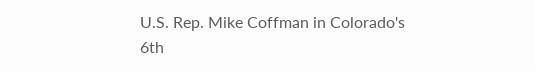U.S. Rep. Mike Coffman in Colorado's 6th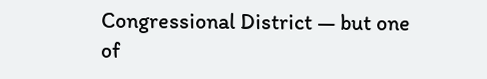Congressional District — but one of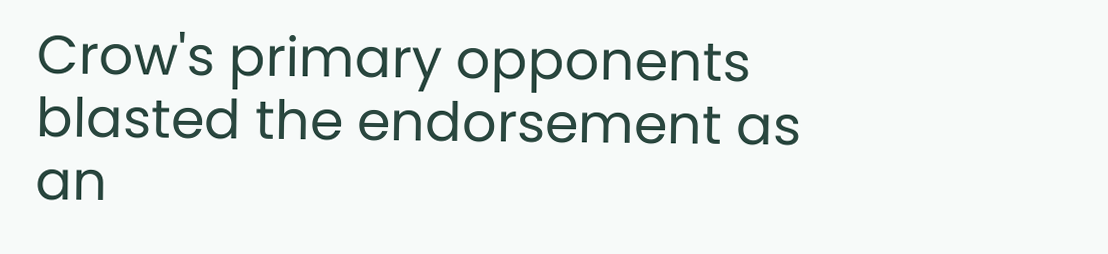Crow's primary opponents blasted the endorsement as an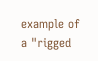example of a "rigged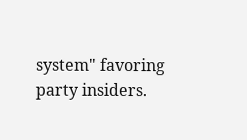system" favoring party insiders.